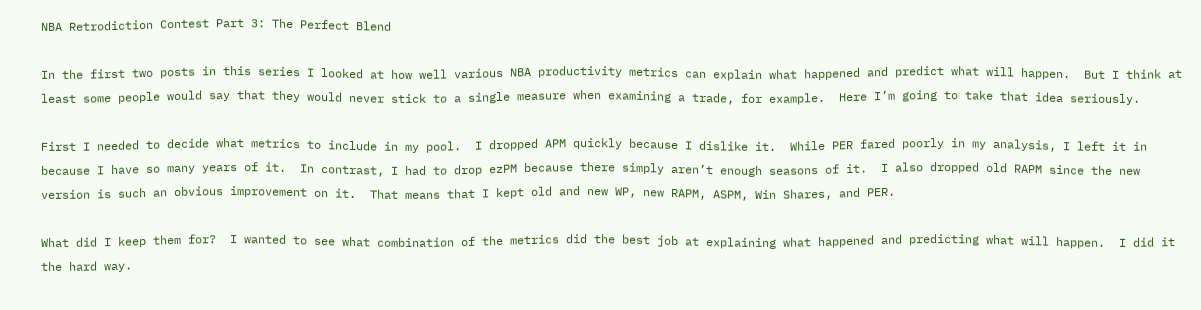NBA Retrodiction Contest Part 3: The Perfect Blend

In the first two posts in this series I looked at how well various NBA productivity metrics can explain what happened and predict what will happen.  But I think at least some people would say that they would never stick to a single measure when examining a trade, for example.  Here I’m going to take that idea seriously.

First I needed to decide what metrics to include in my pool.  I dropped APM quickly because I dislike it.  While PER fared poorly in my analysis, I left it in because I have so many years of it.  In contrast, I had to drop ezPM because there simply aren’t enough seasons of it.  I also dropped old RAPM since the new version is such an obvious improvement on it.  That means that I kept old and new WP, new RAPM, ASPM, Win Shares, and PER.

What did I keep them for?  I wanted to see what combination of the metrics did the best job at explaining what happened and predicting what will happen.  I did it the hard way.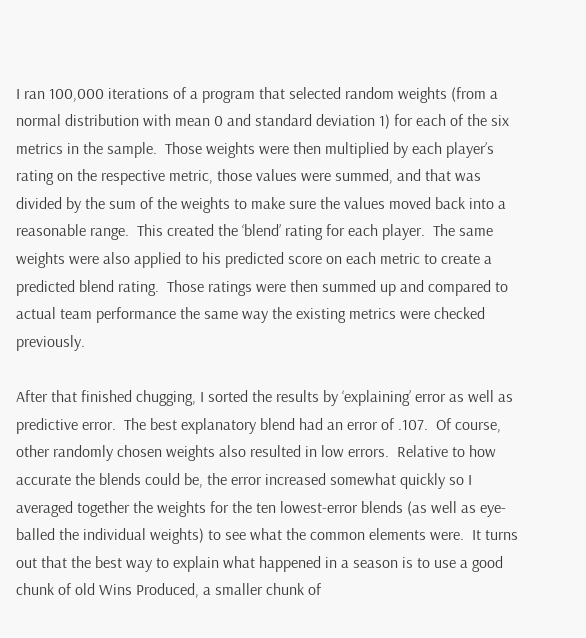I ran 100,000 iterations of a program that selected random weights (from a normal distribution with mean 0 and standard deviation 1) for each of the six metrics in the sample.  Those weights were then multiplied by each player’s rating on the respective metric, those values were summed, and that was divided by the sum of the weights to make sure the values moved back into a reasonable range.  This created the ‘blend’ rating for each player.  The same weights were also applied to his predicted score on each metric to create a predicted blend rating.  Those ratings were then summed up and compared to actual team performance the same way the existing metrics were checked previously.

After that finished chugging, I sorted the results by ‘explaining’ error as well as predictive error.  The best explanatory blend had an error of .107.  Of course, other randomly chosen weights also resulted in low errors.  Relative to how accurate the blends could be, the error increased somewhat quickly so I averaged together the weights for the ten lowest-error blends (as well as eye-balled the individual weights) to see what the common elements were.  It turns out that the best way to explain what happened in a season is to use a good chunk of old Wins Produced, a smaller chunk of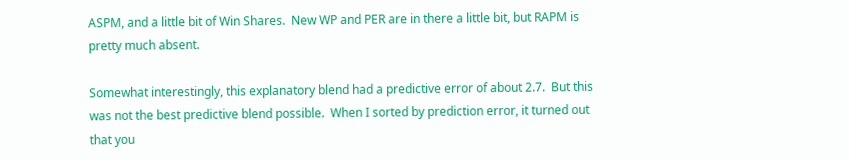ASPM, and a little bit of Win Shares.  New WP and PER are in there a little bit, but RAPM is pretty much absent.

Somewhat interestingly, this explanatory blend had a predictive error of about 2.7.  But this was not the best predictive blend possible.  When I sorted by prediction error, it turned out that you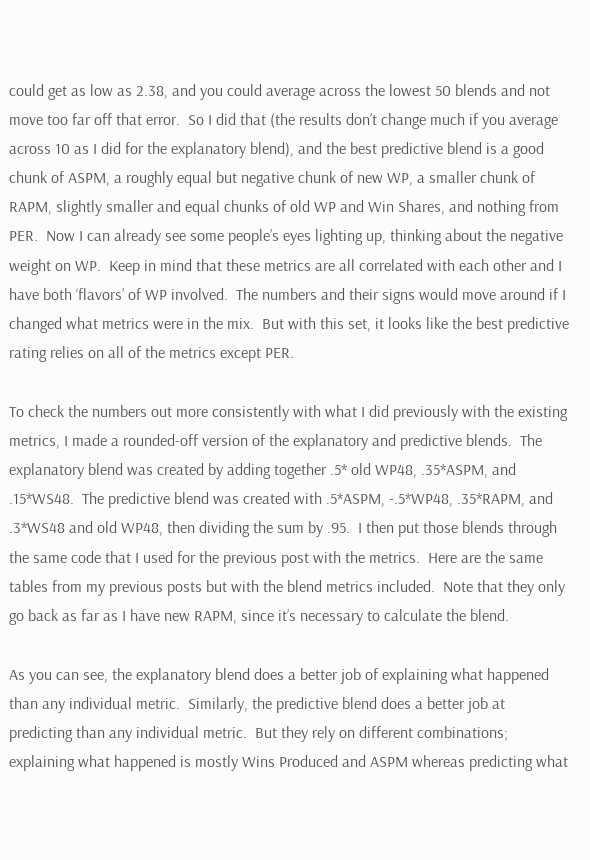could get as low as 2.38, and you could average across the lowest 50 blends and not move too far off that error.  So I did that (the results don’t change much if you average across 10 as I did for the explanatory blend), and the best predictive blend is a good chunk of ASPM, a roughly equal but negative chunk of new WP, a smaller chunk of RAPM, slightly smaller and equal chunks of old WP and Win Shares, and nothing from PER.  Now I can already see some people’s eyes lighting up, thinking about the negative weight on WP.  Keep in mind that these metrics are all correlated with each other and I have both ‘flavors’ of WP involved.  The numbers and their signs would move around if I changed what metrics were in the mix.  But with this set, it looks like the best predictive rating relies on all of the metrics except PER.

To check the numbers out more consistently with what I did previously with the existing metrics, I made a rounded-off version of the explanatory and predictive blends.  The explanatory blend was created by adding together .5* old WP48, .35*ASPM, and .15*WS48.  The predictive blend was created with .5*ASPM, -.5*WP48, .35*RAPM, and .3*WS48 and old WP48, then dividing the sum by .95.  I then put those blends through the same code that I used for the previous post with the metrics.  Here are the same tables from my previous posts but with the blend metrics included.  Note that they only go back as far as I have new RAPM, since it’s necessary to calculate the blend.

As you can see, the explanatory blend does a better job of explaining what happened than any individual metric.  Similarly, the predictive blend does a better job at predicting than any individual metric.  But they rely on different combinations; explaining what happened is mostly Wins Produced and ASPM whereas predicting what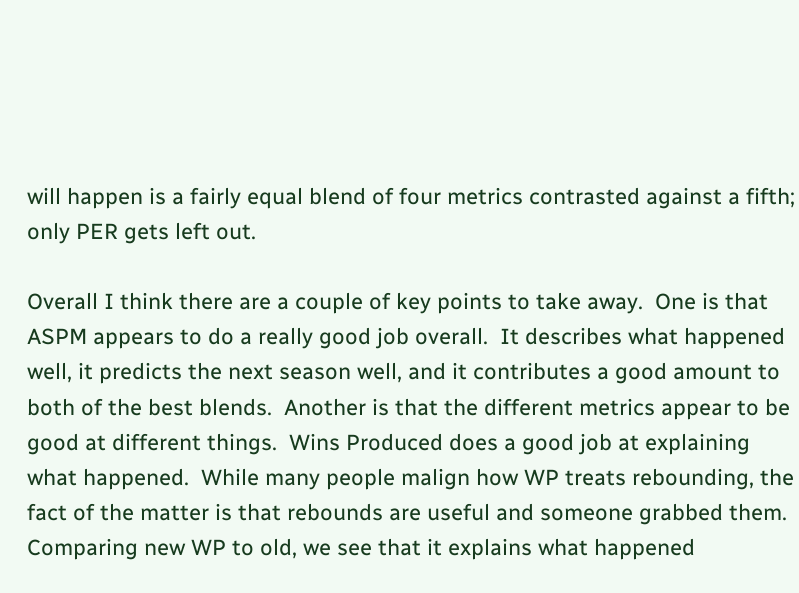will happen is a fairly equal blend of four metrics contrasted against a fifth; only PER gets left out.

Overall I think there are a couple of key points to take away.  One is that ASPM appears to do a really good job overall.  It describes what happened well, it predicts the next season well, and it contributes a good amount to both of the best blends.  Another is that the different metrics appear to be good at different things.  Wins Produced does a good job at explaining what happened.  While many people malign how WP treats rebounding, the fact of the matter is that rebounds are useful and someone grabbed them.  Comparing new WP to old, we see that it explains what happened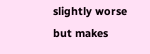slightly worse but makes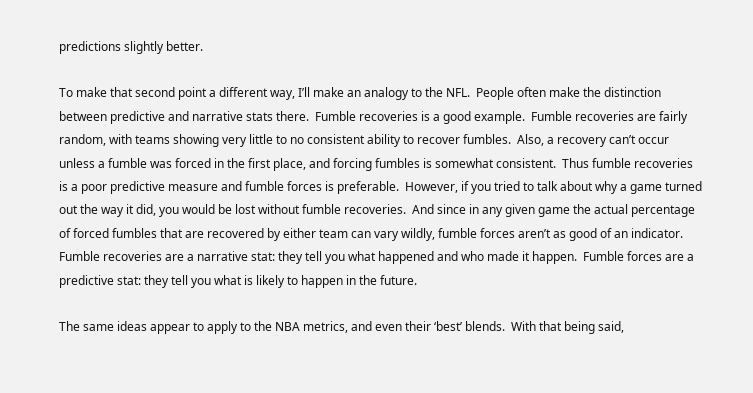predictions slightly better.

To make that second point a different way, I’ll make an analogy to the NFL.  People often make the distinction between predictive and narrative stats there.  Fumble recoveries is a good example.  Fumble recoveries are fairly random, with teams showing very little to no consistent ability to recover fumbles.  Also, a recovery can’t occur unless a fumble was forced in the first place, and forcing fumbles is somewhat consistent.  Thus fumble recoveries is a poor predictive measure and fumble forces is preferable.  However, if you tried to talk about why a game turned out the way it did, you would be lost without fumble recoveries.  And since in any given game the actual percentage of forced fumbles that are recovered by either team can vary wildly, fumble forces aren’t as good of an indicator.  Fumble recoveries are a narrative stat: they tell you what happened and who made it happen.  Fumble forces are a predictive stat: they tell you what is likely to happen in the future.

The same ideas appear to apply to the NBA metrics, and even their ‘best’ blends.  With that being said,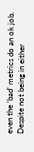even the ‘bad’ metrics do an ok job.  Despite not being in either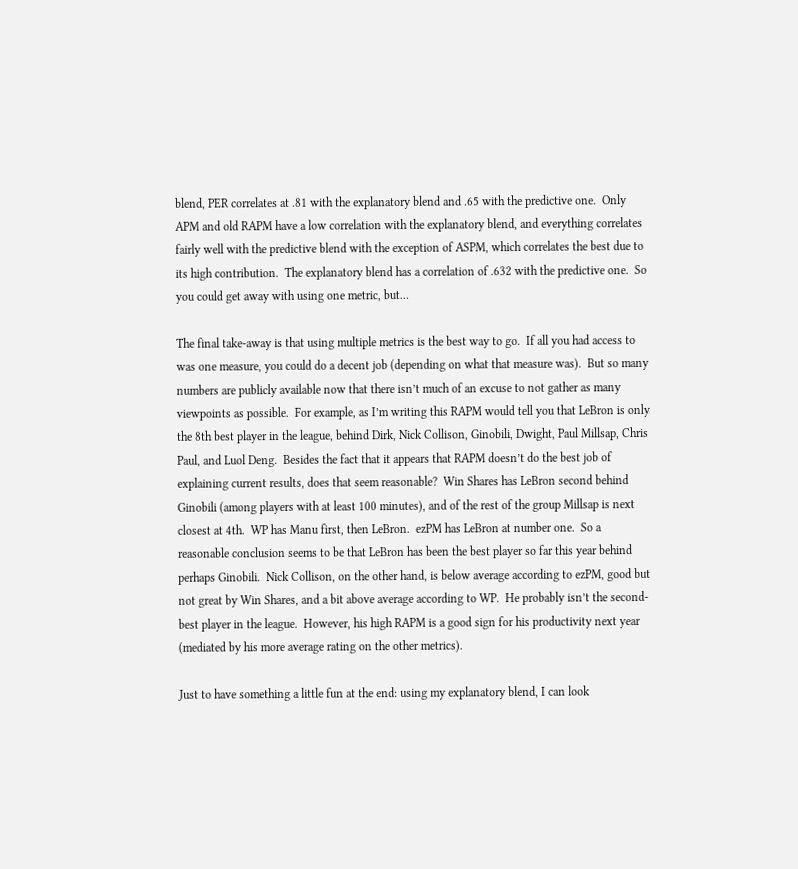blend, PER correlates at .81 with the explanatory blend and .65 with the predictive one.  Only APM and old RAPM have a low correlation with the explanatory blend, and everything correlates fairly well with the predictive blend with the exception of ASPM, which correlates the best due to its high contribution.  The explanatory blend has a correlation of .632 with the predictive one.  So you could get away with using one metric, but…

The final take-away is that using multiple metrics is the best way to go.  If all you had access to was one measure, you could do a decent job (depending on what that measure was).  But so many numbers are publicly available now that there isn’t much of an excuse to not gather as many viewpoints as possible.  For example, as I’m writing this RAPM would tell you that LeBron is only the 8th best player in the league, behind Dirk, Nick Collison, Ginobili, Dwight, Paul Millsap, Chris Paul, and Luol Deng.  Besides the fact that it appears that RAPM doesn’t do the best job of explaining current results, does that seem reasonable?  Win Shares has LeBron second behind Ginobili (among players with at least 100 minutes), and of the rest of the group Millsap is next closest at 4th.  WP has Manu first, then LeBron.  ezPM has LeBron at number one.  So a reasonable conclusion seems to be that LeBron has been the best player so far this year behind perhaps Ginobili.  Nick Collison, on the other hand, is below average according to ezPM, good but not great by Win Shares, and a bit above average according to WP.  He probably isn’t the second-best player in the league.  However, his high RAPM is a good sign for his productivity next year (mediated by his more average rating on the other metrics).

Just to have something a little fun at the end: using my explanatory blend, I can look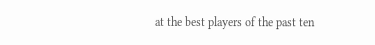at the best players of the past ten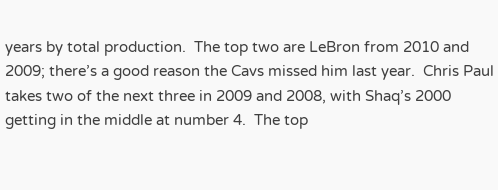years by total production.  The top two are LeBron from 2010 and 2009; there’s a good reason the Cavs missed him last year.  Chris Paul takes two of the next three in 2009 and 2008, with Shaq’s 2000 getting in the middle at number 4.  The top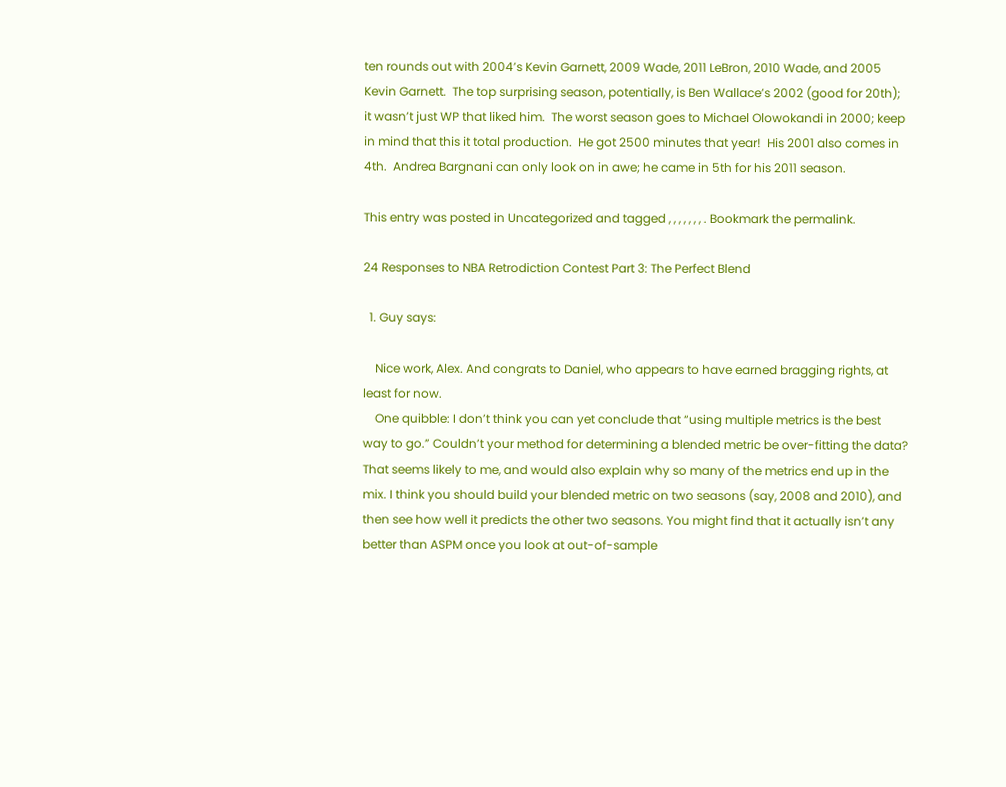ten rounds out with 2004’s Kevin Garnett, 2009 Wade, 2011 LeBron, 2010 Wade, and 2005 Kevin Garnett.  The top surprising season, potentially, is Ben Wallace’s 2002 (good for 20th); it wasn’t just WP that liked him.  The worst season goes to Michael Olowokandi in 2000; keep in mind that this it total production.  He got 2500 minutes that year!  His 2001 also comes in 4th.  Andrea Bargnani can only look on in awe; he came in 5th for his 2011 season.

This entry was posted in Uncategorized and tagged , , , , , , , . Bookmark the permalink.

24 Responses to NBA Retrodiction Contest Part 3: The Perfect Blend

  1. Guy says:

    Nice work, Alex. And congrats to Daniel, who appears to have earned bragging rights, at least for now.
    One quibble: I don’t think you can yet conclude that “using multiple metrics is the best way to go.” Couldn’t your method for determining a blended metric be over-fitting the data? That seems likely to me, and would also explain why so many of the metrics end up in the mix. I think you should build your blended metric on two seasons (say, 2008 and 2010), and then see how well it predicts the other two seasons. You might find that it actually isn’t any better than ASPM once you look at out-of-sample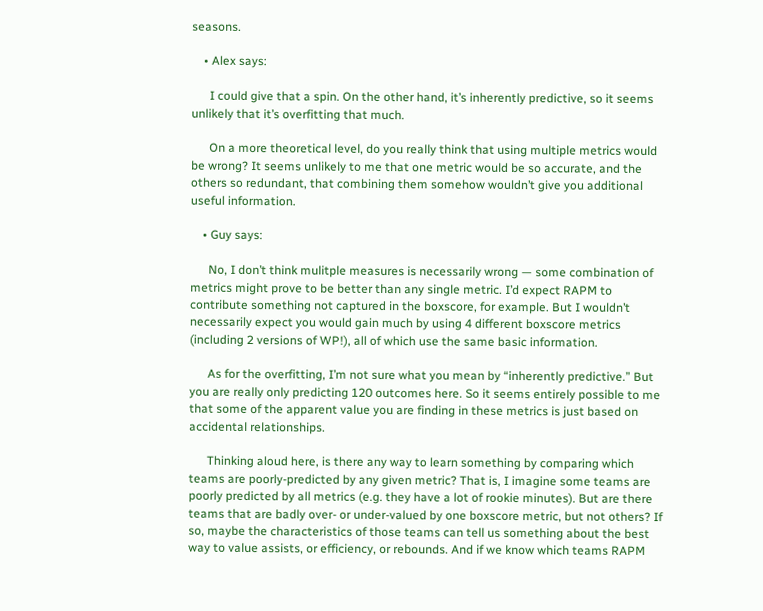seasons.

    • Alex says:

      I could give that a spin. On the other hand, it’s inherently predictive, so it seems unlikely that it’s overfitting that much.

      On a more theoretical level, do you really think that using multiple metrics would be wrong? It seems unlikely to me that one metric would be so accurate, and the others so redundant, that combining them somehow wouldn’t give you additional useful information.

    • Guy says:

      No, I don’t think mulitple measures is necessarily wrong — some combination of metrics might prove to be better than any single metric. I’d expect RAPM to contribute something not captured in the boxscore, for example. But I wouldn’t necessarily expect you would gain much by using 4 different boxscore metrics (including 2 versions of WP!), all of which use the same basic information.

      As for the overfitting, I’m not sure what you mean by “inherently predictive.” But you are really only predicting 120 outcomes here. So it seems entirely possible to me that some of the apparent value you are finding in these metrics is just based on accidental relationships.

      Thinking aloud here, is there any way to learn something by comparing which teams are poorly-predicted by any given metric? That is, I imagine some teams are poorly predicted by all metrics (e.g. they have a lot of rookie minutes). But are there teams that are badly over- or under-valued by one boxscore metric, but not others? If so, maybe the characteristics of those teams can tell us something about the best way to value assists, or efficiency, or rebounds. And if we know which teams RAPM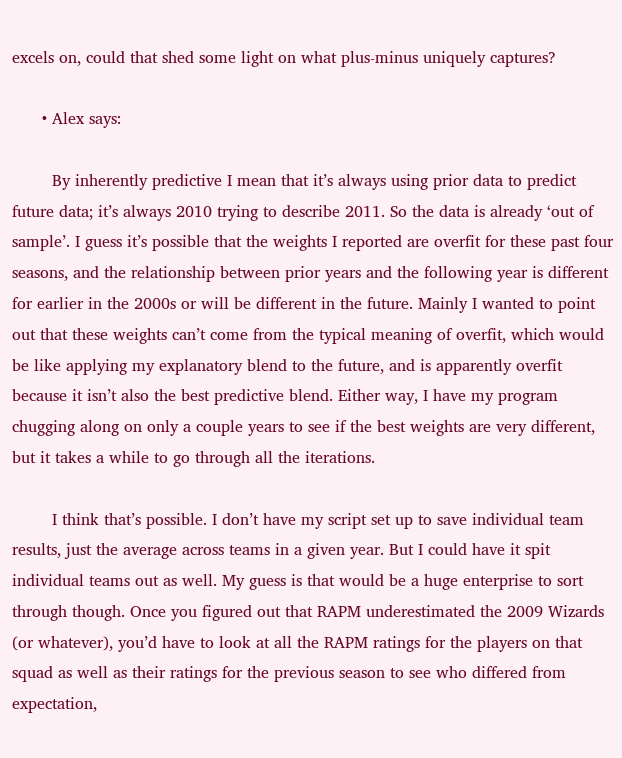excels on, could that shed some light on what plus-minus uniquely captures?

      • Alex says:

        By inherently predictive I mean that it’s always using prior data to predict future data; it’s always 2010 trying to describe 2011. So the data is already ‘out of sample’. I guess it’s possible that the weights I reported are overfit for these past four seasons, and the relationship between prior years and the following year is different for earlier in the 2000s or will be different in the future. Mainly I wanted to point out that these weights can’t come from the typical meaning of overfit, which would be like applying my explanatory blend to the future, and is apparently overfit because it isn’t also the best predictive blend. Either way, I have my program chugging along on only a couple years to see if the best weights are very different, but it takes a while to go through all the iterations.

        I think that’s possible. I don’t have my script set up to save individual team results, just the average across teams in a given year. But I could have it spit individual teams out as well. My guess is that would be a huge enterprise to sort through though. Once you figured out that RAPM underestimated the 2009 Wizards (or whatever), you’d have to look at all the RAPM ratings for the players on that squad as well as their ratings for the previous season to see who differed from expectation,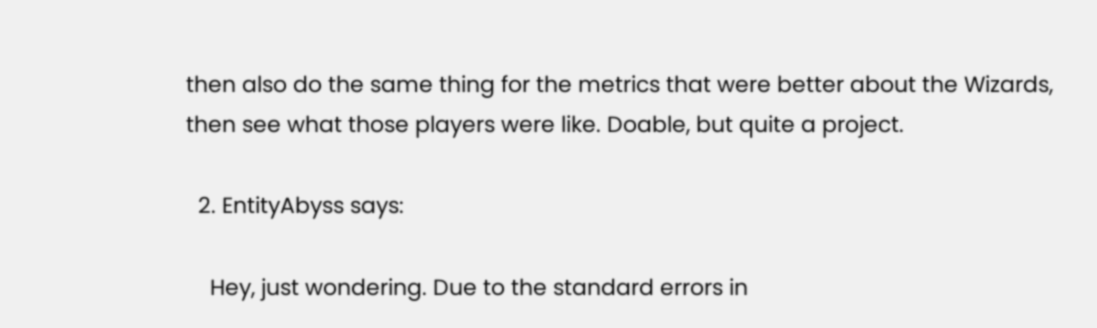then also do the same thing for the metrics that were better about the Wizards, then see what those players were like. Doable, but quite a project.

  2. EntityAbyss says:

    Hey, just wondering. Due to the standard errors in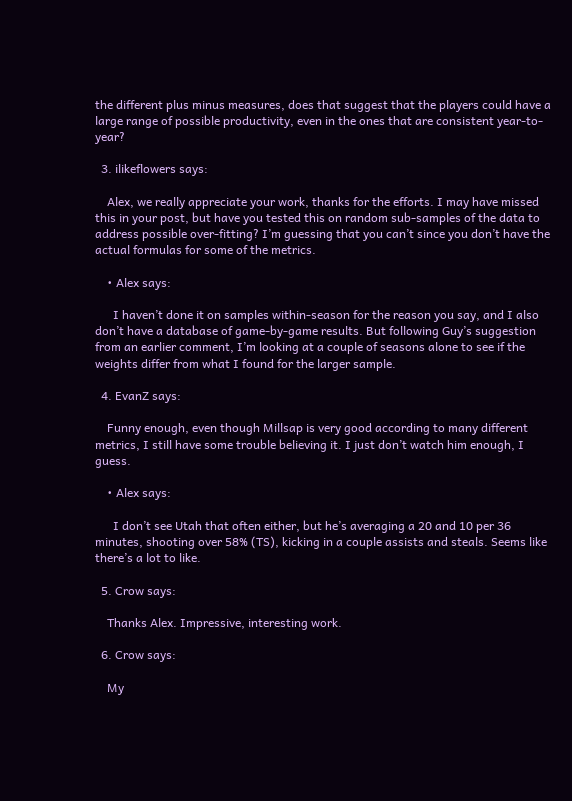the different plus minus measures, does that suggest that the players could have a large range of possible productivity, even in the ones that are consistent year-to-year?

  3. ilikeflowers says:

    Alex, we really appreciate your work, thanks for the efforts. I may have missed this in your post, but have you tested this on random sub-samples of the data to address possible over-fitting? I’m guessing that you can’t since you don’t have the actual formulas for some of the metrics.

    • Alex says:

      I haven’t done it on samples within-season for the reason you say, and I also don’t have a database of game-by-game results. But following Guy’s suggestion from an earlier comment, I’m looking at a couple of seasons alone to see if the weights differ from what I found for the larger sample.

  4. EvanZ says:

    Funny enough, even though Millsap is very good according to many different metrics, I still have some trouble believing it. I just don’t watch him enough, I guess.

    • Alex says:

      I don’t see Utah that often either, but he’s averaging a 20 and 10 per 36 minutes, shooting over 58% (TS), kicking in a couple assists and steals. Seems like there’s a lot to like.

  5. Crow says:

    Thanks Alex. Impressive, interesting work.

  6. Crow says:

    My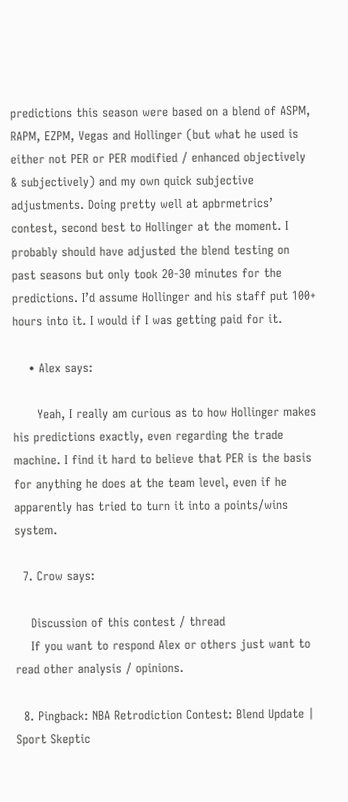predictions this season were based on a blend of ASPM, RAPM, EZPM, Vegas and Hollinger (but what he used is either not PER or PER modified / enhanced objectively & subjectively) and my own quick subjective adjustments. Doing pretty well at apbrmetrics’ contest, second best to Hollinger at the moment. I probably should have adjusted the blend testing on past seasons but only took 20-30 minutes for the predictions. I’d assume Hollinger and his staff put 100+ hours into it. I would if I was getting paid for it.

    • Alex says:

      Yeah, I really am curious as to how Hollinger makes his predictions exactly, even regarding the trade machine. I find it hard to believe that PER is the basis for anything he does at the team level, even if he apparently has tried to turn it into a points/wins system.

  7. Crow says:

    Discussion of this contest / thread
    If you want to respond Alex or others just want to read other analysis / opinions.

  8. Pingback: NBA Retrodiction Contest: Blend Update | Sport Skeptic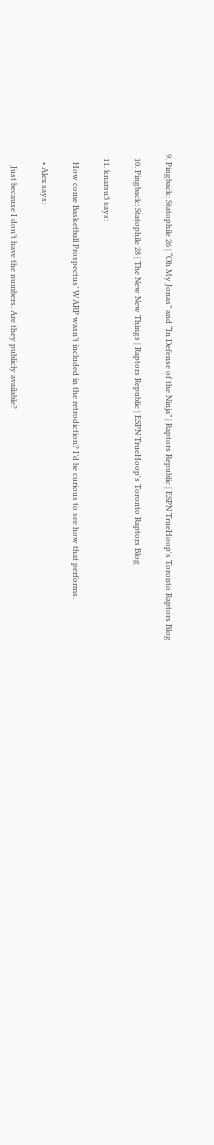9. Pingback: Statophile 26 | “Oh My Jonas” and “In Defense of the Ninja” | Raptors Republic | ESPN TrueHoop's Toronto Raptors Blog

  10. Pingback: Statophile 28 | The New New Things | Raptors Republic | ESPN TrueHoop's Toronto Raptors Blog

  11. knarsu3 says:

    How come Basketball Prospectus’ WARP wasn’t included in the retrodiction? I’d be curious to see how that performs.

    • Alex says:

      Just because I don’t have the numbers. Are they publicly available?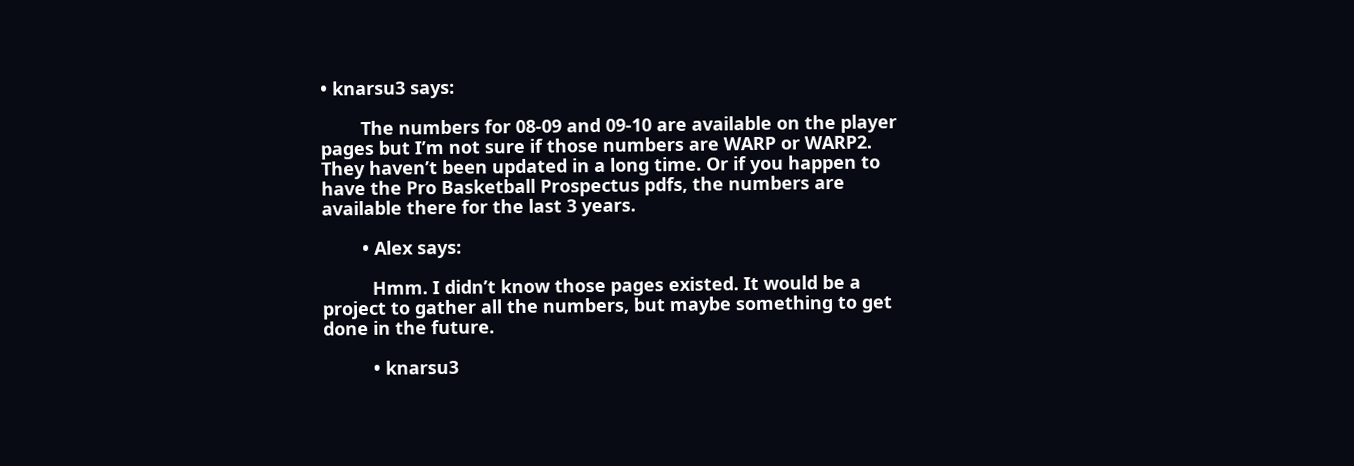• knarsu3 says:

        The numbers for 08-09 and 09-10 are available on the player pages but I’m not sure if those numbers are WARP or WARP2. They haven’t been updated in a long time. Or if you happen to have the Pro Basketball Prospectus pdfs, the numbers are available there for the last 3 years.

        • Alex says:

          Hmm. I didn’t know those pages existed. It would be a project to gather all the numbers, but maybe something to get done in the future.

          • knarsu3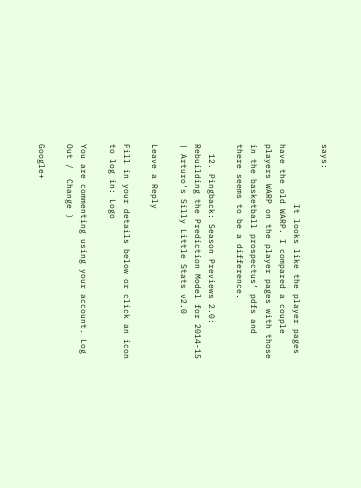says:

            It looks like the player pages have the old WARP. I compared a couple players WARP on the player pages with those in the basketball prospectus’ pdfs and there seems to be a difference.

  12. Pingback: Season Previews 2.0: Rebuilding the Prediction Model for 2014-15 | Arturo's Silly Little Stats v2.0

Leave a Reply

Fill in your details below or click an icon to log in: Logo

You are commenting using your account. Log Out /  Change )

Google+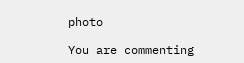photo

You are commenting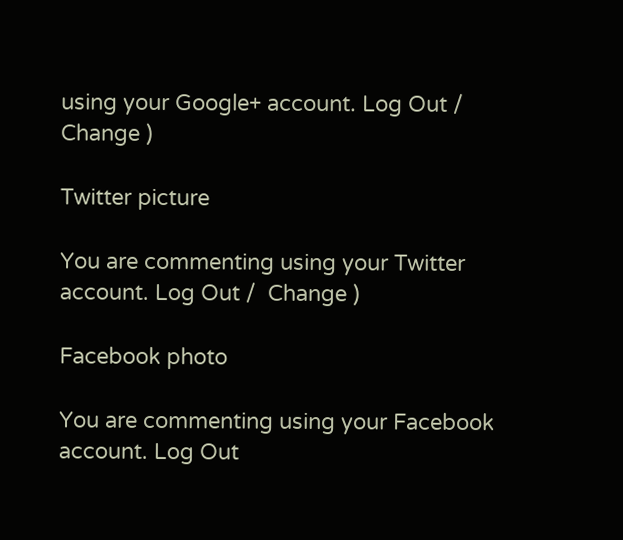using your Google+ account. Log Out /  Change )

Twitter picture

You are commenting using your Twitter account. Log Out /  Change )

Facebook photo

You are commenting using your Facebook account. Log Out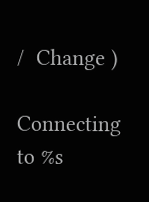/  Change )

Connecting to %s